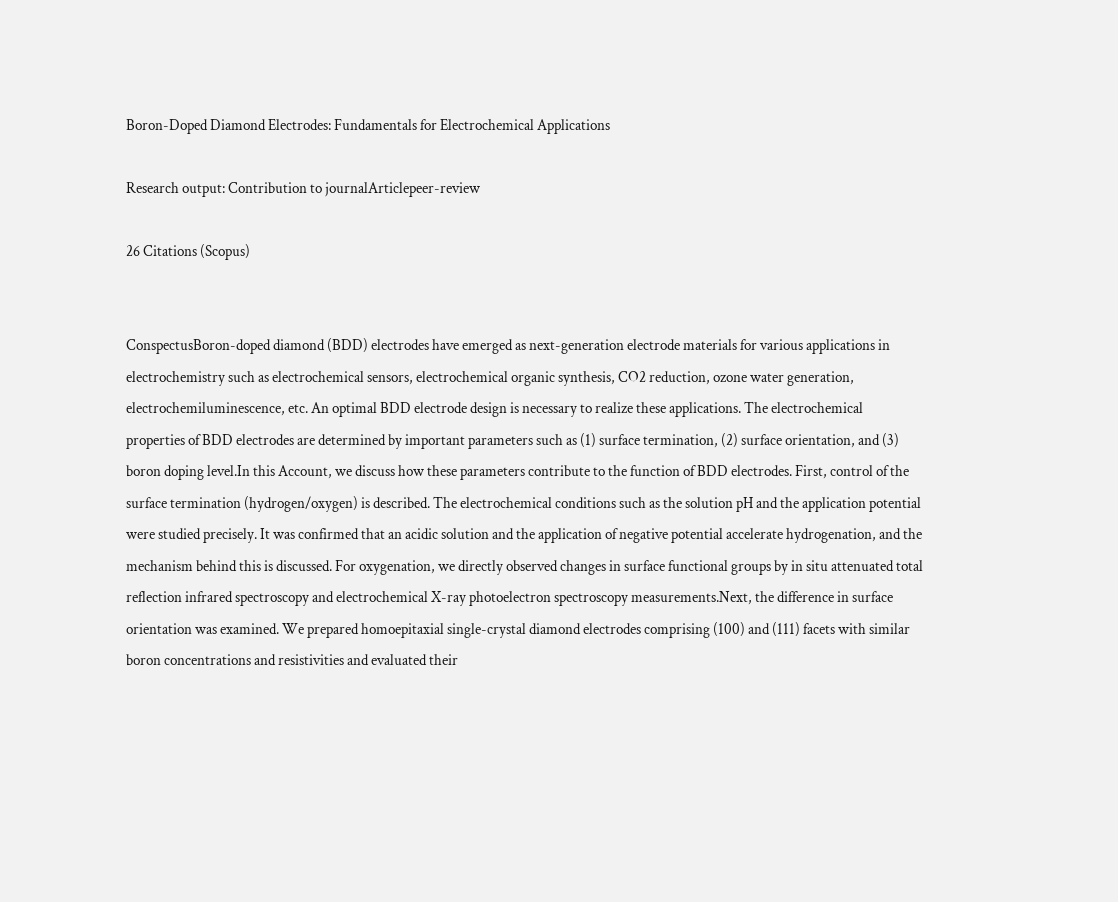Boron-Doped Diamond Electrodes: Fundamentals for Electrochemical Applications

Research output: Contribution to journalArticlepeer-review

26 Citations (Scopus)


ConspectusBoron-doped diamond (BDD) electrodes have emerged as next-generation electrode materials for various applications in electrochemistry such as electrochemical sensors, electrochemical organic synthesis, CO2 reduction, ozone water generation, electrochemiluminescence, etc. An optimal BDD electrode design is necessary to realize these applications. The electrochemical properties of BDD electrodes are determined by important parameters such as (1) surface termination, (2) surface orientation, and (3) boron doping level.In this Account, we discuss how these parameters contribute to the function of BDD electrodes. First, control of the surface termination (hydrogen/oxygen) is described. The electrochemical conditions such as the solution pH and the application potential were studied precisely. It was confirmed that an acidic solution and the application of negative potential accelerate hydrogenation, and the mechanism behind this is discussed. For oxygenation, we directly observed changes in surface functional groups by in situ attenuated total reflection infrared spectroscopy and electrochemical X-ray photoelectron spectroscopy measurements.Next, the difference in surface orientation was examined. We prepared homoepitaxial single-crystal diamond electrodes comprising (100) and (111) facets with similar boron concentrations and resistivities and evaluated their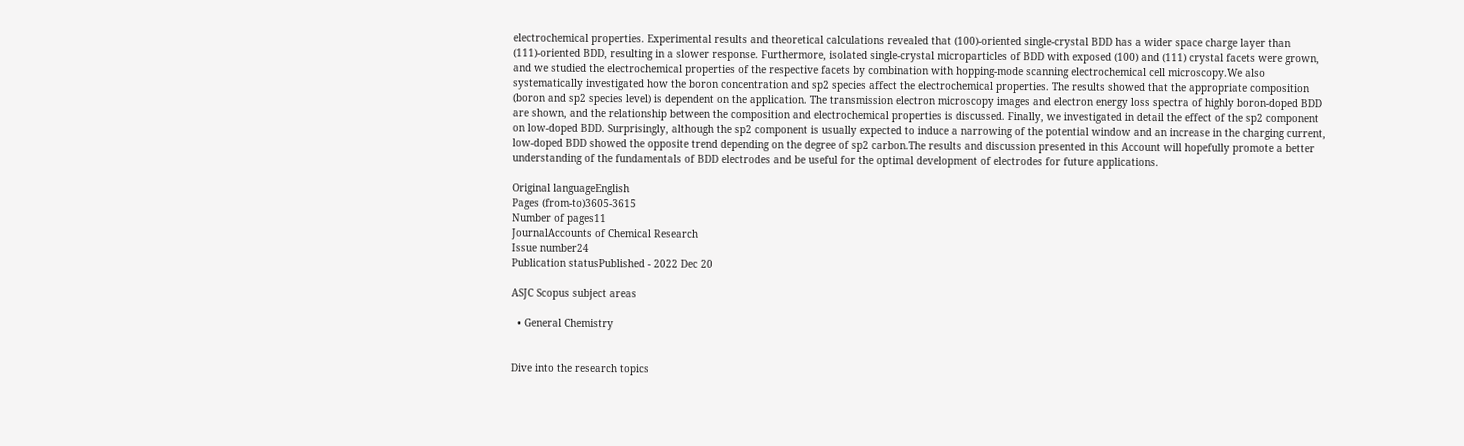electrochemical properties. Experimental results and theoretical calculations revealed that (100)-oriented single-crystal BDD has a wider space charge layer than (111)-oriented BDD, resulting in a slower response. Furthermore, isolated single-crystal microparticles of BDD with exposed (100) and (111) crystal facets were grown, and we studied the electrochemical properties of the respective facets by combination with hopping-mode scanning electrochemical cell microscopy.We also systematically investigated how the boron concentration and sp2 species affect the electrochemical properties. The results showed that the appropriate composition (boron and sp2 species level) is dependent on the application. The transmission electron microscopy images and electron energy loss spectra of highly boron-doped BDD are shown, and the relationship between the composition and electrochemical properties is discussed. Finally, we investigated in detail the effect of the sp2 component on low-doped BDD. Surprisingly, although the sp2 component is usually expected to induce a narrowing of the potential window and an increase in the charging current, low-doped BDD showed the opposite trend depending on the degree of sp2 carbon.The results and discussion presented in this Account will hopefully promote a better understanding of the fundamentals of BDD electrodes and be useful for the optimal development of electrodes for future applications.

Original languageEnglish
Pages (from-to)3605-3615
Number of pages11
JournalAccounts of Chemical Research
Issue number24
Publication statusPublished - 2022 Dec 20

ASJC Scopus subject areas

  • General Chemistry


Dive into the research topics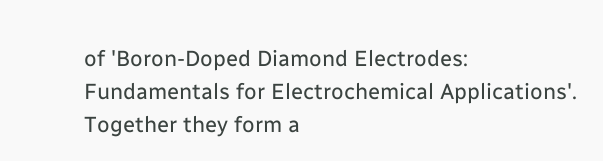of 'Boron-Doped Diamond Electrodes: Fundamentals for Electrochemical Applications'. Together they form a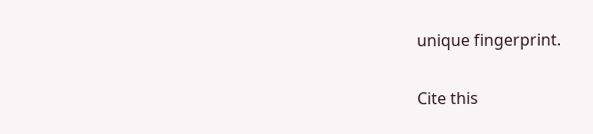unique fingerprint.

Cite this